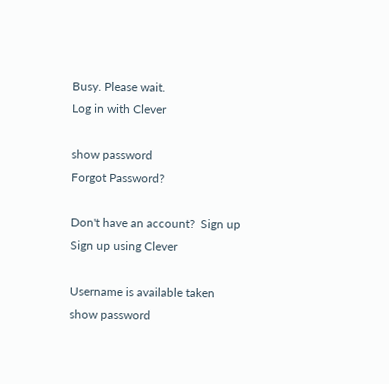Busy. Please wait.
Log in with Clever

show password
Forgot Password?

Don't have an account?  Sign up
Sign up using Clever

Username is available taken
show password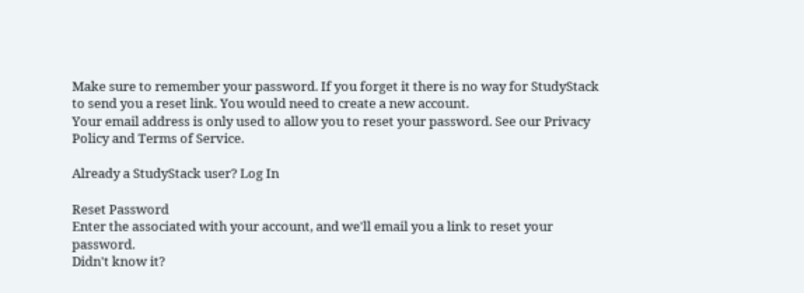Make sure to remember your password. If you forget it there is no way for StudyStack to send you a reset link. You would need to create a new account.
Your email address is only used to allow you to reset your password. See our Privacy Policy and Terms of Service.

Already a StudyStack user? Log In

Reset Password
Enter the associated with your account, and we'll email you a link to reset your password.
Didn't know it?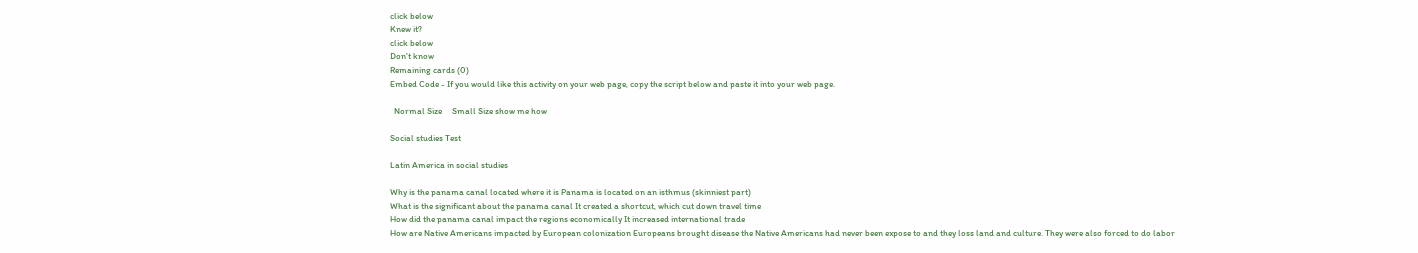click below
Knew it?
click below
Don't know
Remaining cards (0)
Embed Code - If you would like this activity on your web page, copy the script below and paste it into your web page.

  Normal Size     Small Size show me how

Social studies Test

Latin America in social studies

Why is the panama canal located where it is Panama is located on an isthmus (skinniest part)
What is the significant about the panama canal It created a shortcut, which cut down travel time
How did the panama canal impact the regions economically It increased international trade
How are Native Americans impacted by European colonization Europeans brought disease the Native Americans had never been expose to and they loss land and culture. They were also forced to do labor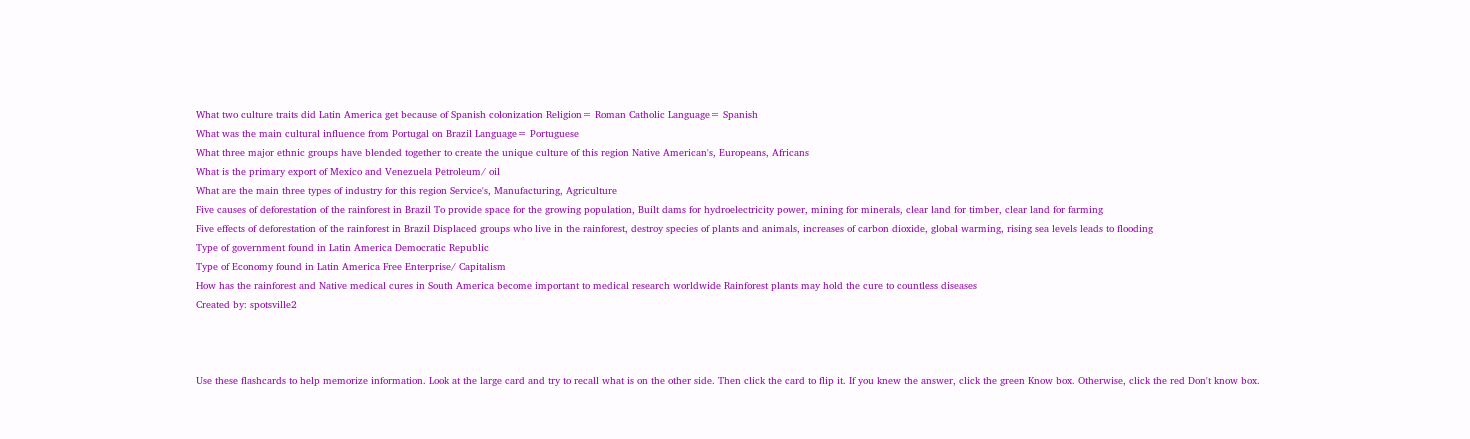What two culture traits did Latin America get because of Spanish colonization Religion= Roman Catholic Language= Spanish
What was the main cultural influence from Portugal on Brazil Language= Portuguese
What three major ethnic groups have blended together to create the unique culture of this region Native American's, Europeans, Africans
What is the primary export of Mexico and Venezuela Petroleum/ oil
What are the main three types of industry for this region Service's, Manufacturing, Agriculture
Five causes of deforestation of the rainforest in Brazil To provide space for the growing population, Built dams for hydroelectricity power, mining for minerals, clear land for timber, clear land for farming
Five effects of deforestation of the rainforest in Brazil Displaced groups who live in the rainforest, destroy species of plants and animals, increases of carbon dioxide, global warming, rising sea levels leads to flooding
Type of government found in Latin America Democratic Republic
Type of Economy found in Latin America Free Enterprise/ Capitalism
How has the rainforest and Native medical cures in South America become important to medical research worldwide Rainforest plants may hold the cure to countless diseases
Created by: spotsville2



Use these flashcards to help memorize information. Look at the large card and try to recall what is on the other side. Then click the card to flip it. If you knew the answer, click the green Know box. Otherwise, click the red Don't know box.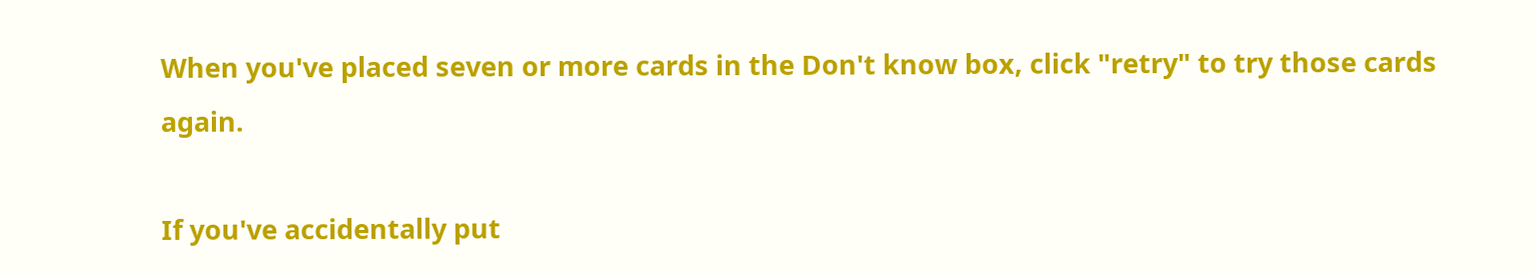When you've placed seven or more cards in the Don't know box, click "retry" to try those cards again.

If you've accidentally put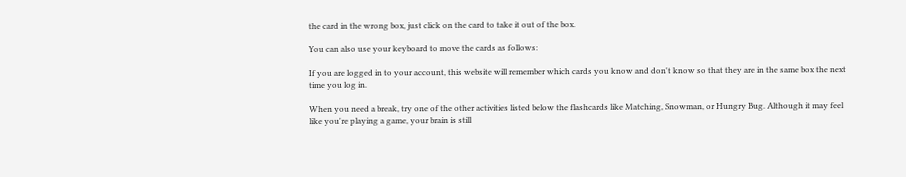the card in the wrong box, just click on the card to take it out of the box.

You can also use your keyboard to move the cards as follows:

If you are logged in to your account, this website will remember which cards you know and don't know so that they are in the same box the next time you log in.

When you need a break, try one of the other activities listed below the flashcards like Matching, Snowman, or Hungry Bug. Although it may feel like you're playing a game, your brain is still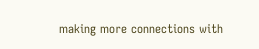making more connections with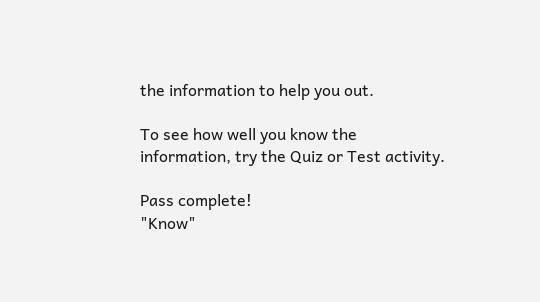the information to help you out.

To see how well you know the information, try the Quiz or Test activity.

Pass complete!
"Know"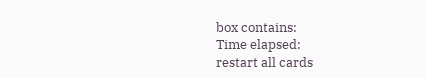box contains:
Time elapsed:
restart all cards